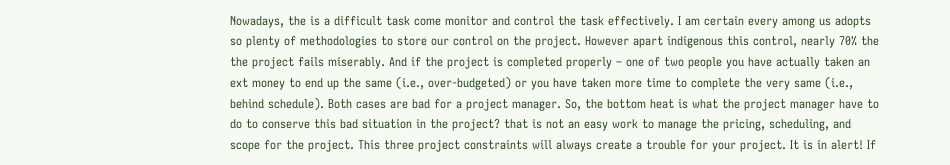Nowadays, the is a difficult task come monitor and control the task effectively. I am certain every among us adopts so plenty of methodologies to store our control on the project. However apart indigenous this control, nearly 70% the the project fails miserably. And if the project is completed properly – one of two people you have actually taken an ext money to end up the same (i.e., over-budgeted) or you have taken more time to complete the very same (i.e., behind schedule). Both cases are bad for a project manager. So, the bottom heat is what the project manager have to do to conserve this bad situation in the project? that is not an easy work to manage the pricing, scheduling, and scope for the project. This three project constraints will always create a trouble for your project. It is in alert! If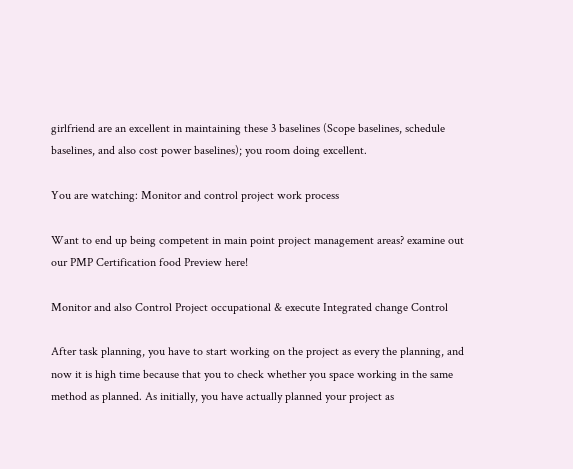girlfriend are an excellent in maintaining these 3 baselines (Scope baselines, schedule baselines, and also cost power baselines); you room doing excellent.

You are watching: Monitor and control project work process

Want to end up being competent in main point project management areas? examine out our PMP Certification food Preview here!

Monitor and also Control Project occupational & execute Integrated change Control

After task planning, you have to start working on the project as every the planning, and now it is high time because that you to check whether you space working in the same method as planned. As initially, you have actually planned your project as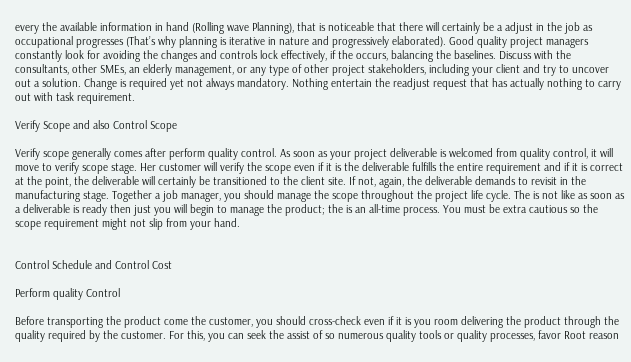every the available information in hand (Rolling wave Planning), that is noticeable that there will certainly be a adjust in the job as occupational progresses (That’s why planning is iterative in nature and progressively elaborated). Good quality project managers constantly look for avoiding the changes and controls lock effectively, if the occurs, balancing the baselines. Discuss with the consultants, other SMEs, an elderly management, or any type of other project stakeholders, including your client and try to uncover out a solution. Change is required yet not always mandatory. Nothing entertain the readjust request that has actually nothing to carry out with task requirement.

Verify Scope and also Control Scope

Verify scope generally comes after perform quality control. As soon as your project deliverable is welcomed from quality control, it will move to verify scope stage. Her customer will verify the scope even if it is the deliverable fulfills the entire requirement and if it is correct at the point, the deliverable will certainly be transitioned to the client site. If not, again, the deliverable demands to revisit in the manufacturing stage. Together a job manager, you should manage the scope throughout the project life cycle. The is not like as soon as a deliverable is ready then just you will begin to manage the product; the is an all-time process. You must be extra cautious so the scope requirement might not slip from your hand.


Control Schedule and Control Cost

Perform quality Control

Before transporting the product come the customer, you should cross-check even if it is you room delivering the product through the quality required by the customer. For this, you can seek the assist of so numerous quality tools or quality processes, favor Root reason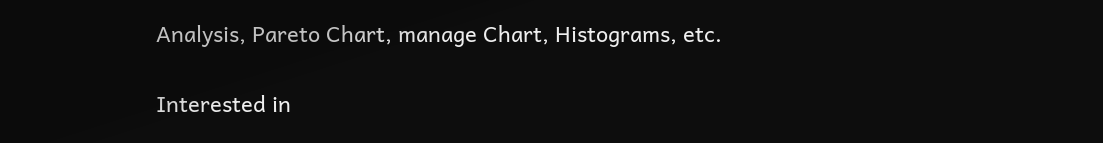Analysis, Pareto Chart, manage Chart, Histograms, etc.

Interested in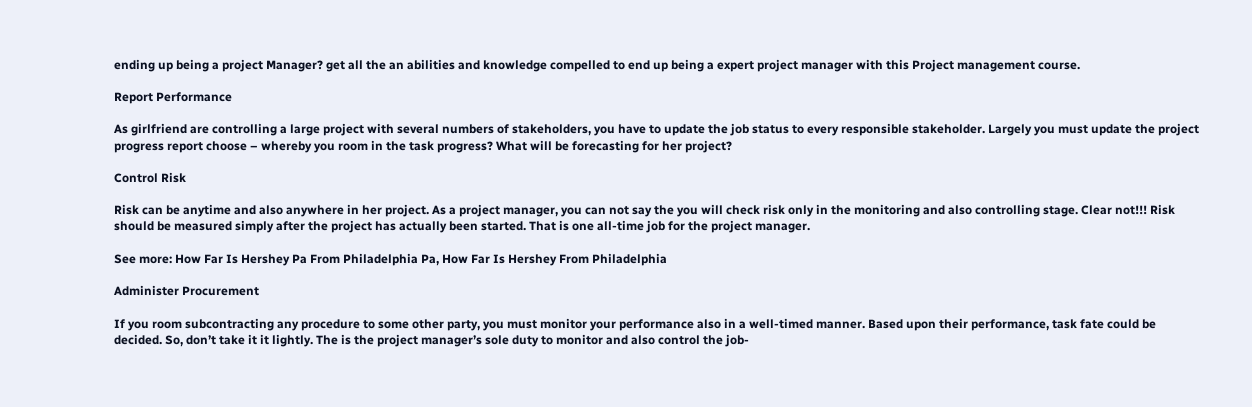ending up being a project Manager? get all the an abilities and knowledge compelled to end up being a expert project manager with this Project management course.

Report Performance

As girlfriend are controlling a large project with several numbers of stakeholders, you have to update the job status to every responsible stakeholder. Largely you must update the project progress report choose – whereby you room in the task progress? What will be forecasting for her project?

Control Risk

Risk can be anytime and also anywhere in her project. As a project manager, you can not say the you will check risk only in the monitoring and also controlling stage. Clear not!!! Risk should be measured simply after the project has actually been started. That is one all-time job for the project manager.

See more: How Far Is Hershey Pa From Philadelphia Pa, How Far Is Hershey From Philadelphia

Administer Procurement

If you room subcontracting any procedure to some other party, you must monitor your performance also in a well-timed manner. Based upon their performance, task fate could be decided. So, don’t take it it lightly. The is the project manager’s sole duty to monitor and also control the job-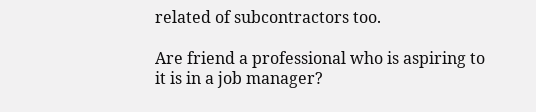related of subcontractors too.

Are friend a professional who is aspiring to it is in a job manager?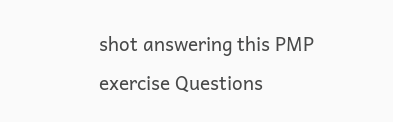shot answering this PMP exercise Questions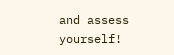and assess yourself!